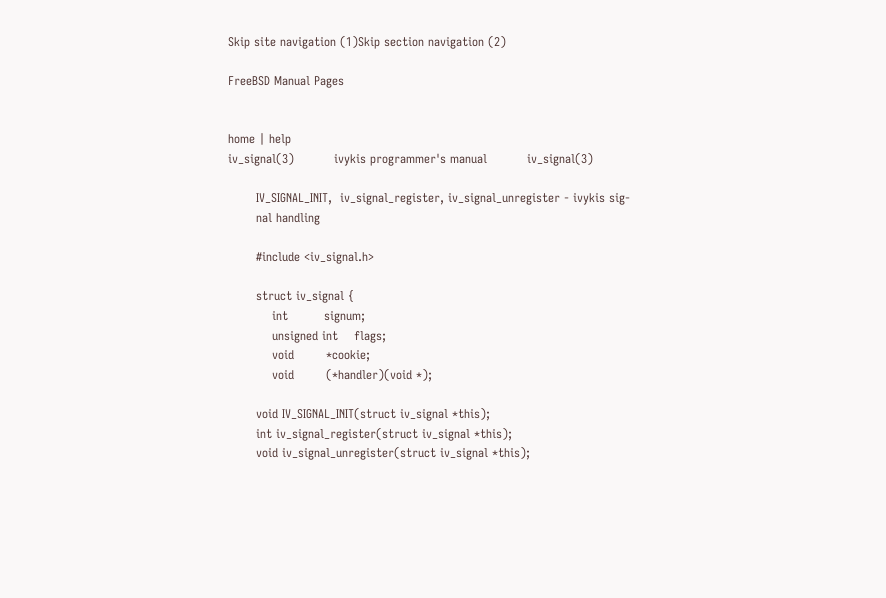Skip site navigation (1)Skip section navigation (2)

FreeBSD Manual Pages


home | help
iv_signal(3)          ivykis programmer's manual          iv_signal(3)

       IV_SIGNAL_INIT,  iv_signal_register, iv_signal_unregister - ivykis sig-
       nal handling

       #include <iv_signal.h>

       struct iv_signal {
           int         signum;
           unsigned int    flags;
           void        *cookie;
           void        (*handler)(void *);

       void IV_SIGNAL_INIT(struct iv_signal *this);
       int iv_signal_register(struct iv_signal *this);
       void iv_signal_unregister(struct iv_signal *this);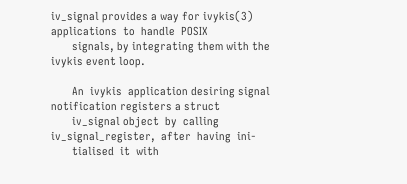iv_signal provides a way for ivykis(3)  applications  to  handle  POSIX
       signals, by integrating them with the ivykis event loop.

       An  ivykis  application desiring signal notification registers a struct
       iv_signal object  by  calling  iv_signal_register,  after  having  ini-
       tialised  it  with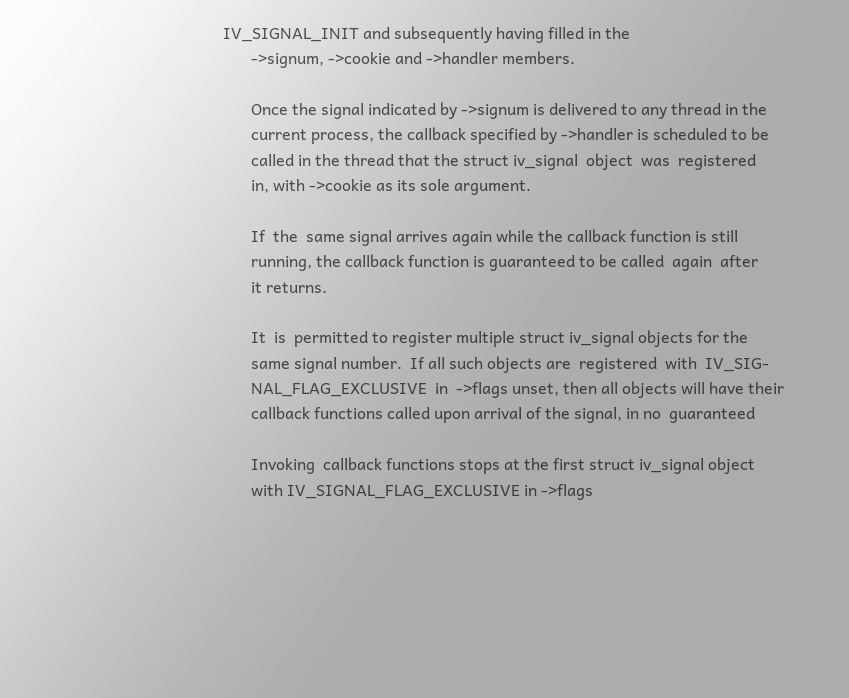IV_SIGNAL_INIT and subsequently having filled in the
       ->signum, ->cookie and ->handler members.

       Once the signal indicated by ->signum is delivered to any thread in the
       current process, the callback specified by ->handler is scheduled to be
       called in the thread that the struct iv_signal  object  was  registered
       in, with ->cookie as its sole argument.

       If  the  same signal arrives again while the callback function is still
       running, the callback function is guaranteed to be called  again  after
       it returns.

       It  is  permitted to register multiple struct iv_signal objects for the
       same signal number.  If all such objects are  registered  with  IV_SIG-
       NAL_FLAG_EXCLUSIVE  in  ->flags unset, then all objects will have their
       callback functions called upon arrival of the signal, in no  guaranteed

       Invoking  callback functions stops at the first struct iv_signal object
       with IV_SIGNAL_FLAG_EXCLUSIVE in ->flags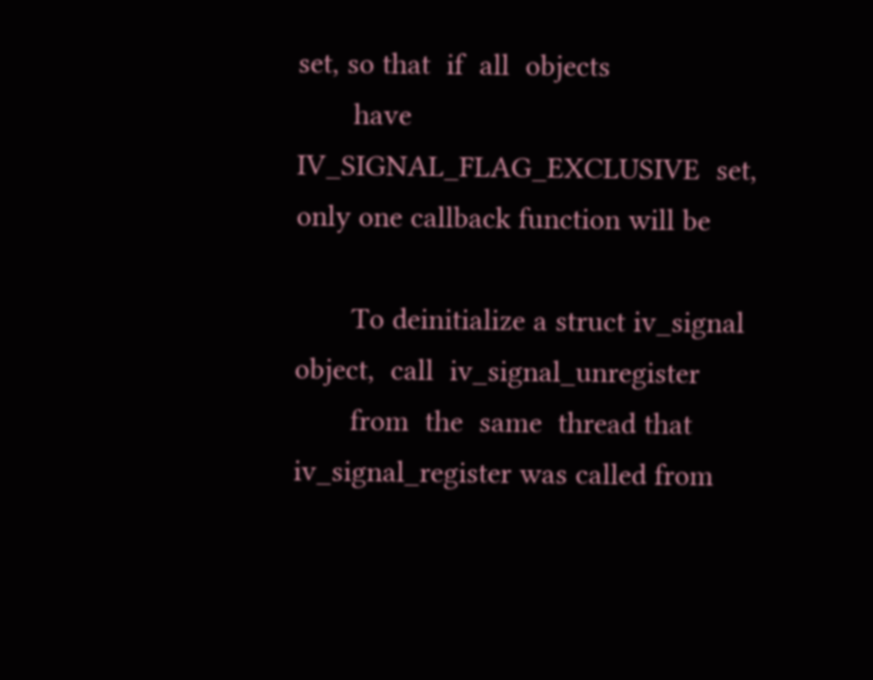set, so that  if  all  objects
       have  IV_SIGNAL_FLAG_EXCLUSIVE  set, only one callback function will be

       To deinitialize a struct iv_signal  object,  call  iv_signal_unregister
       from  the  same  thread that iv_signal_register was called from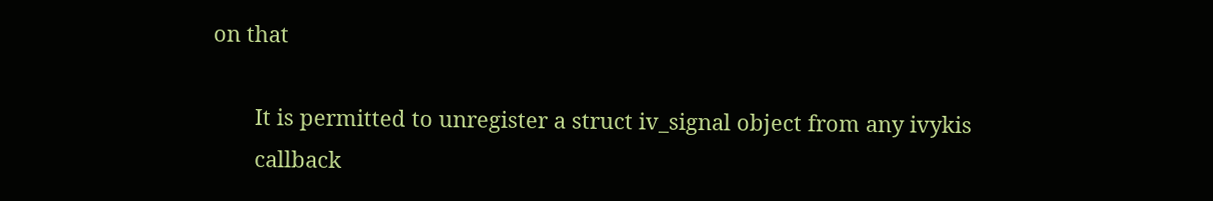on that

       It is permitted to unregister a struct iv_signal object from any ivykis
       callback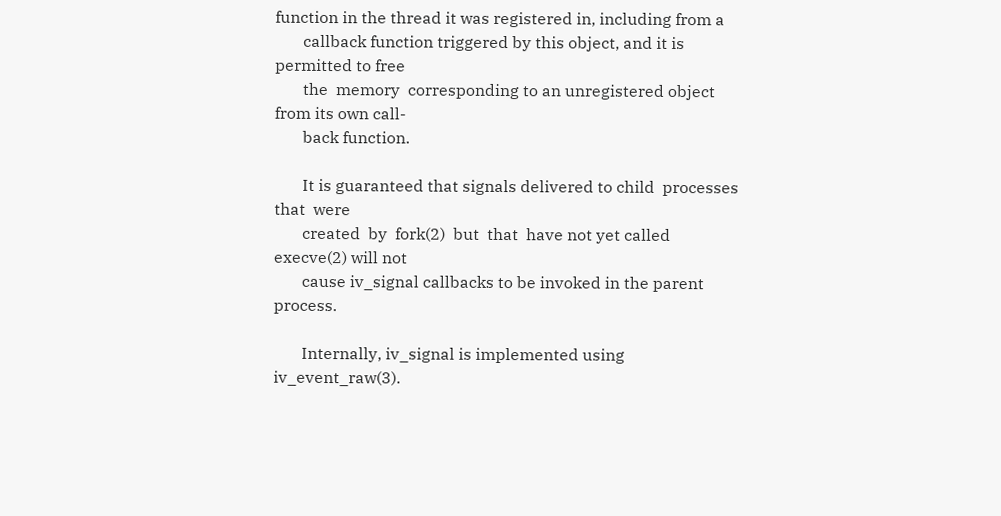function in the thread it was registered in, including from a
       callback function triggered by this object, and it is permitted to free
       the  memory  corresponding to an unregistered object from its own call-
       back function.

       It is guaranteed that signals delivered to child  processes  that  were
       created  by  fork(2)  but  that  have not yet called execve(2) will not
       cause iv_signal callbacks to be invoked in the parent process.

       Internally, iv_signal is implemented using iv_event_raw(3).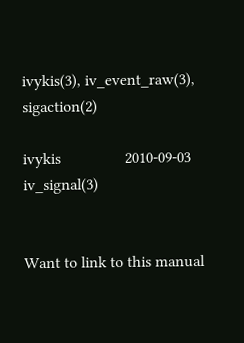ivykis(3), iv_event_raw(3), sigaction(2)

ivykis                2010-09-03              iv_signal(3)


Want to link to this manual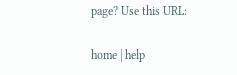page? Use this URL:

home | help